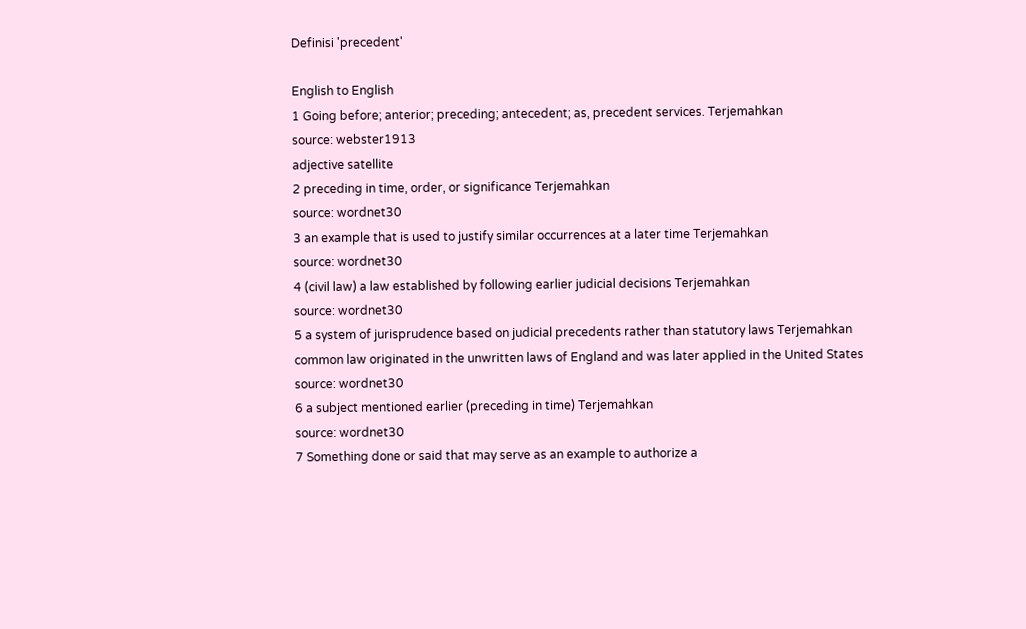Definisi 'precedent'

English to English
1 Going before; anterior; preceding; antecedent; as, precedent services. Terjemahkan
source: webster1913
adjective satellite
2 preceding in time, order, or significance Terjemahkan
source: wordnet30
3 an example that is used to justify similar occurrences at a later time Terjemahkan
source: wordnet30
4 (civil law) a law established by following earlier judicial decisions Terjemahkan
source: wordnet30
5 a system of jurisprudence based on judicial precedents rather than statutory laws Terjemahkan
common law originated in the unwritten laws of England and was later applied in the United States
source: wordnet30
6 a subject mentioned earlier (preceding in time) Terjemahkan
source: wordnet30
7 Something done or said that may serve as an example to authorize a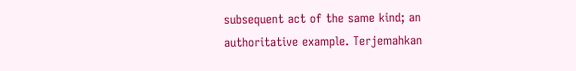subsequent act of the same kind; an authoritative example. Terjemahkan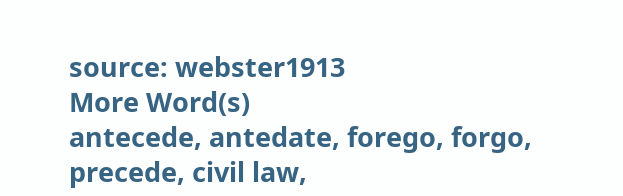source: webster1913
More Word(s)
antecede, antedate, forego, forgo, precede, civil law,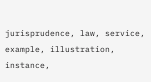jurisprudence, law, service, example, illustration, instance,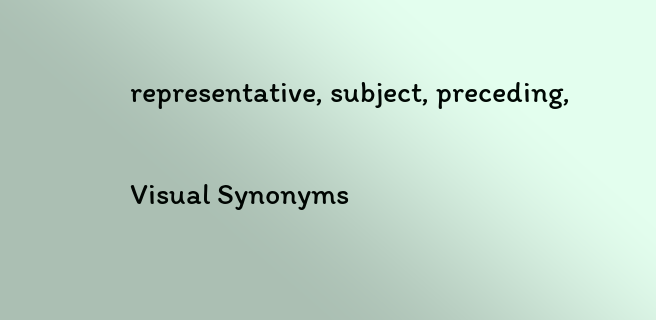representative, subject, preceding,

Visual Synonyms